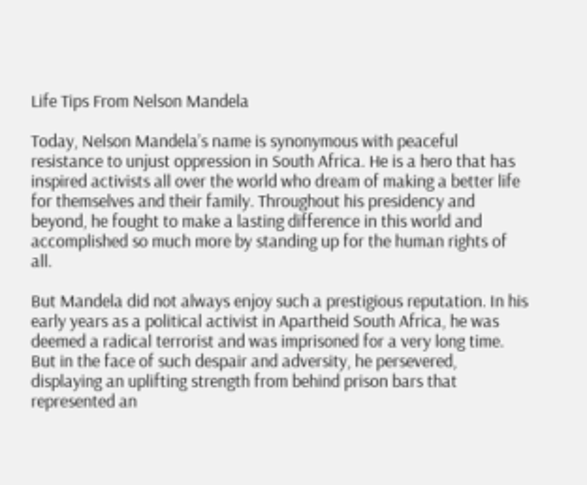Life Tips From Nelson Mandela

Today, Nelson Mandela’s name is synonymous with peaceful resistance to unjust oppression in South Africa. He is a hero that has inspired activists all over the world who dream of making a better life for themselves and their family. Throughout his presidency and beyond, he fought to make a lasting difference in this world and accomplished so much more by standing up for the human rights of all.

But Mandela did not always enjoy such a prestigious reputation. In his early years as a political activist in Apartheid South Africa, he was deemed a radical terrorist and was imprisoned for a very long time. But in the face of such despair and adversity, he persevered, displaying an uplifting strength from behind prison bars that represented an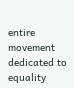entire movement dedicated to equality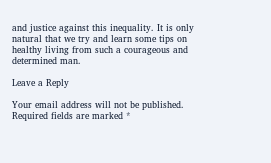and justice against this inequality. It is only natural that we try and learn some tips on healthy living from such a courageous and determined man.

Leave a Reply

Your email address will not be published. Required fields are marked *